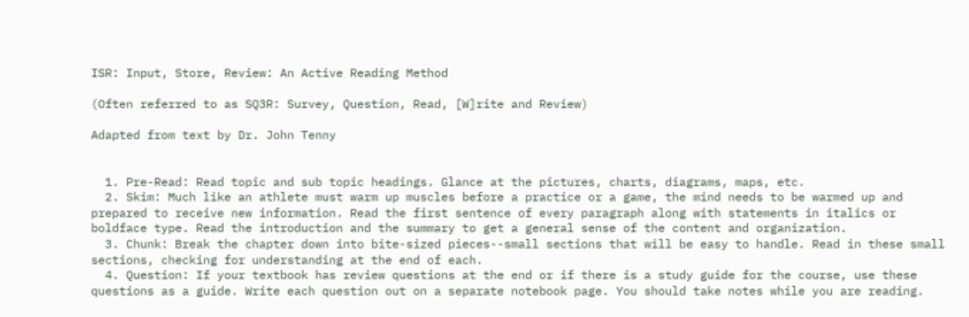ISR: Input, Store, Review: An Active Reading Method

(Often referred to as SQ3R: Survey, Question, Read, [W]rite and Review)

Adapted from text by Dr. John Tenny


  1. Pre-Read: Read topic and sub topic headings. Glance at the pictures, charts, diagrams, maps, etc.
  2. Skim: Much like an athlete must warm up muscles before a practice or a game, the mind needs to be warmed up and prepared to receive new information. Read the first sentence of every paragraph along with statements in italics or boldface type. Read the introduction and the summary to get a general sense of the content and organization.
  3. Chunk: Break the chapter down into bite-sized pieces--small sections that will be easy to handle. Read in these small sections, checking for understanding at the end of each.
  4. Question: If your textbook has review questions at the end or if there is a study guide for the course, use these questions as a guide. Write each question out on a separate notebook page. You should take notes while you are reading.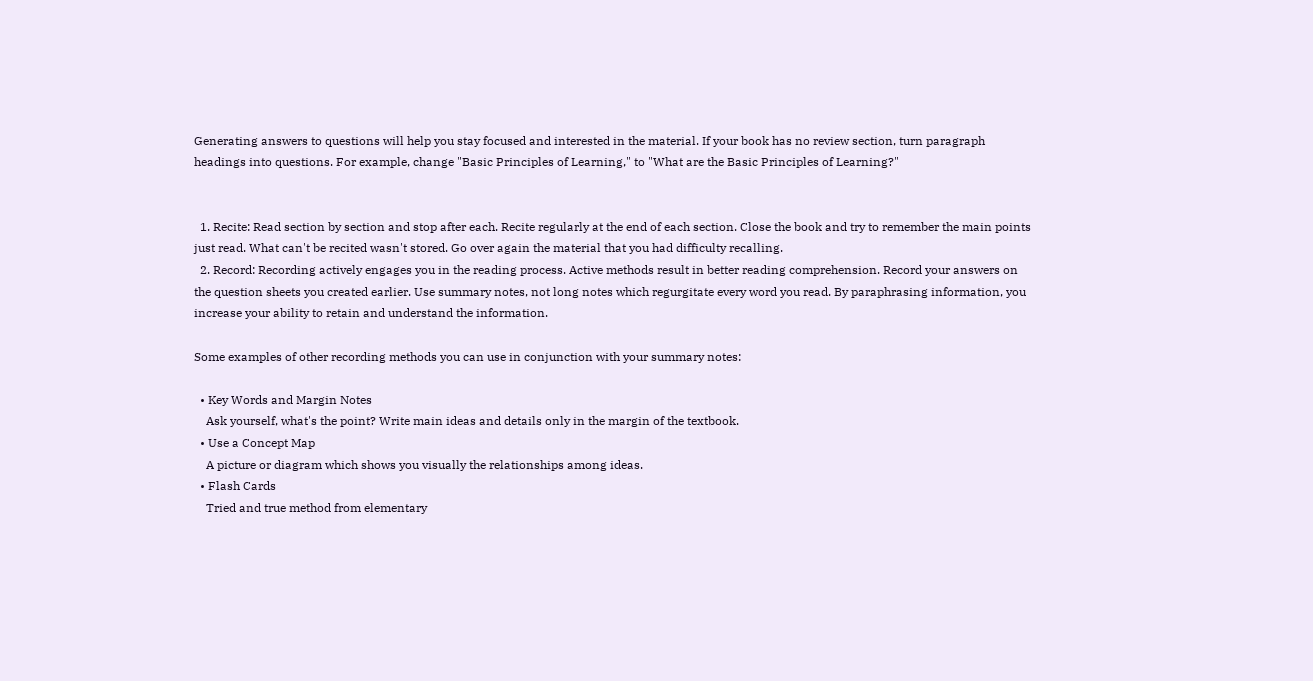Generating answers to questions will help you stay focused and interested in the material. If your book has no review section, turn paragraph headings into questions. For example, change "Basic Principles of Learning," to "What are the Basic Principles of Learning?"


  1. Recite: Read section by section and stop after each. Recite regularly at the end of each section. Close the book and try to remember the main points just read. What can't be recited wasn't stored. Go over again the material that you had difficulty recalling.
  2. Record: Recording actively engages you in the reading process. Active methods result in better reading comprehension. Record your answers on the question sheets you created earlier. Use summary notes, not long notes which regurgitate every word you read. By paraphrasing information, you increase your ability to retain and understand the information.

Some examples of other recording methods you can use in conjunction with your summary notes:

  • Key Words and Margin Notes
    Ask yourself, what's the point? Write main ideas and details only in the margin of the textbook.
  • Use a Concept Map
    A picture or diagram which shows you visually the relationships among ideas.
  • Flash Cards
    Tried and true method from elementary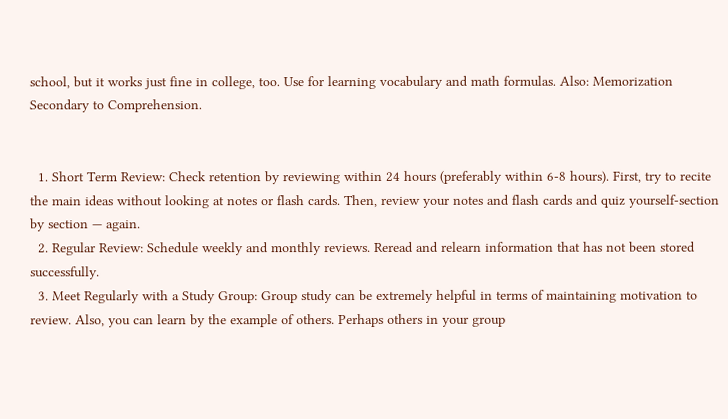school, but it works just fine in college, too. Use for learning vocabulary and math formulas. Also: Memorization Secondary to Comprehension.


  1. Short Term Review: Check retention by reviewing within 24 hours (preferably within 6-8 hours). First, try to recite the main ideas without looking at notes or flash cards. Then, review your notes and flash cards and quiz yourself-section by section — again.
  2. Regular Review: Schedule weekly and monthly reviews. Reread and relearn information that has not been stored successfully.
  3. Meet Regularly with a Study Group: Group study can be extremely helpful in terms of maintaining motivation to review. Also, you can learn by the example of others. Perhaps others in your group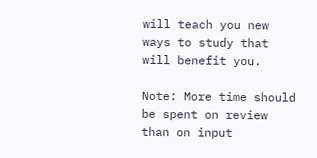will teach you new ways to study that will benefit you.

Note: More time should be spent on review than on input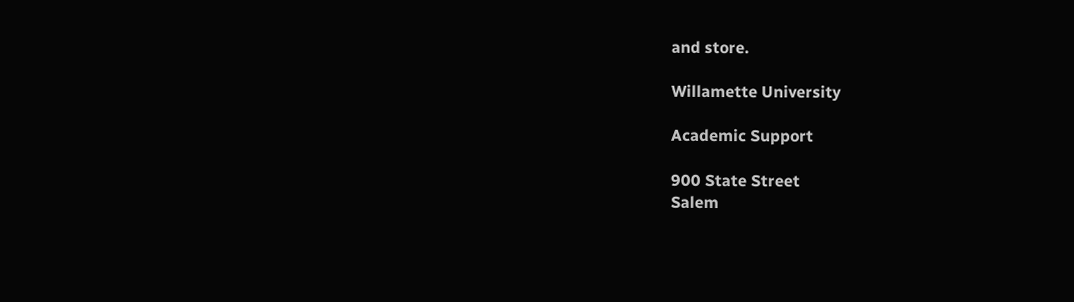and store.

Willamette University

Academic Support

900 State Street
Salem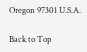Oregon 97301 U.S.A.

Back to Top